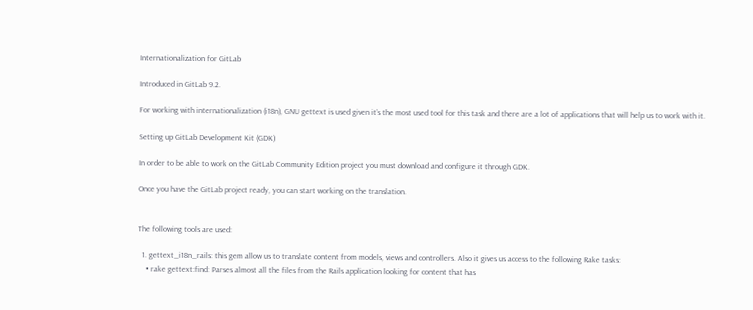Internationalization for GitLab

Introduced in GitLab 9.2.

For working with internationalization (i18n), GNU gettext is used given it’s the most used tool for this task and there are a lot of applications that will help us to work with it.

Setting up GitLab Development Kit (GDK)

In order to be able to work on the GitLab Community Edition project you must download and configure it through GDK.

Once you have the GitLab project ready, you can start working on the translation.


The following tools are used:

  1. gettext_i18n_rails: this gem allow us to translate content from models, views and controllers. Also it gives us access to the following Rake tasks:
    • rake gettext:find: Parses almost all the files from the Rails application looking for content that has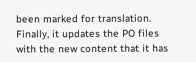been marked for translation. Finally, it updates the PO files with the new content that it has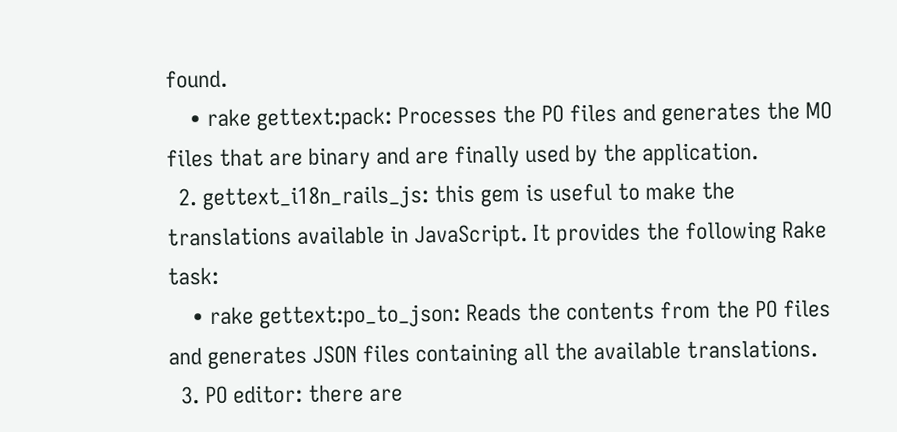found.
    • rake gettext:pack: Processes the PO files and generates the MO files that are binary and are finally used by the application.
  2. gettext_i18n_rails_js: this gem is useful to make the translations available in JavaScript. It provides the following Rake task:
    • rake gettext:po_to_json: Reads the contents from the PO files and generates JSON files containing all the available translations.
  3. PO editor: there are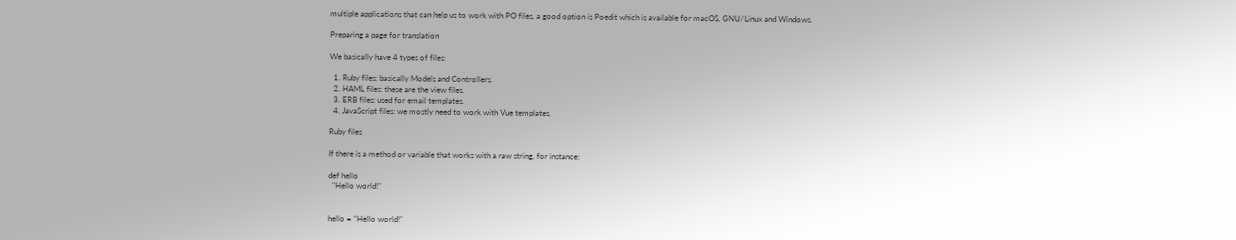multiple applications that can help us to work with PO files, a good option is Poedit which is available for macOS, GNU/Linux and Windows.

Preparing a page for translation

We basically have 4 types of files:

  1. Ruby files: basically Models and Controllers.
  2. HAML files: these are the view files.
  3. ERB files: used for email templates.
  4. JavaScript files: we mostly need to work with Vue templates.

Ruby files

If there is a method or variable that works with a raw string, for instance:

def hello
  "Hello world!"


hello = "Hello world!"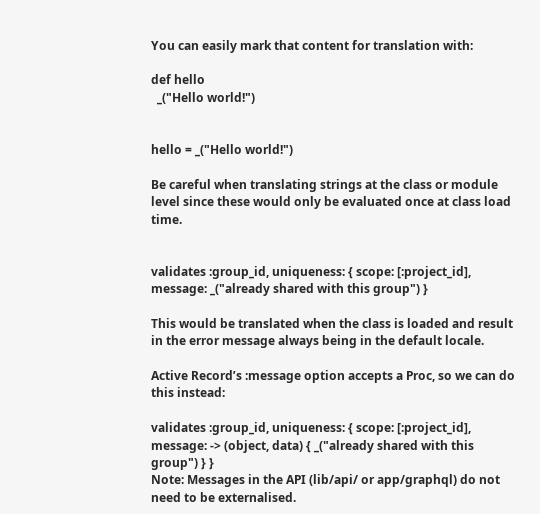You can easily mark that content for translation with:

def hello
  _("Hello world!")


hello = _("Hello world!")

Be careful when translating strings at the class or module level since these would only be evaluated once at class load time.


validates :group_id, uniqueness: { scope: [:project_id], message: _("already shared with this group") }

This would be translated when the class is loaded and result in the error message always being in the default locale.

Active Record’s :message option accepts a Proc, so we can do this instead:

validates :group_id, uniqueness: { scope: [:project_id], message: -> (object, data) { _("already shared with this group") } }
Note: Messages in the API (lib/api/ or app/graphql) do not need to be externalised.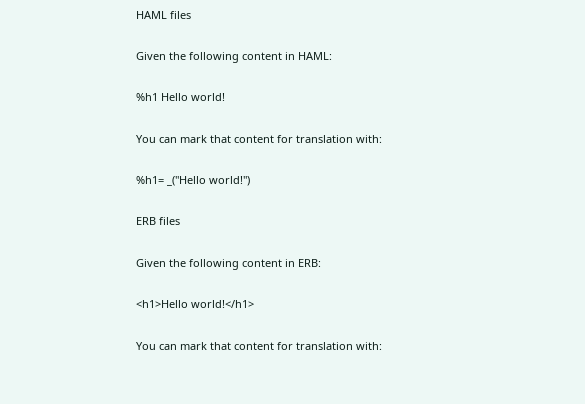HAML files

Given the following content in HAML:

%h1 Hello world!

You can mark that content for translation with:

%h1= _("Hello world!")

ERB files

Given the following content in ERB:

<h1>Hello world!</h1>

You can mark that content for translation with: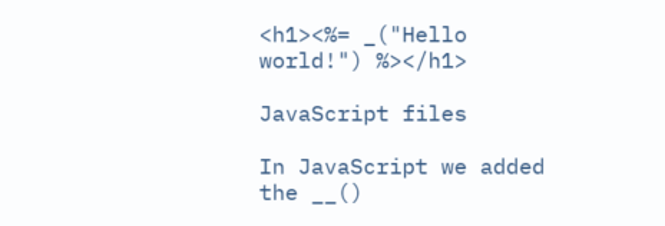<h1><%= _("Hello world!") %></h1>

JavaScript files

In JavaScript we added the __()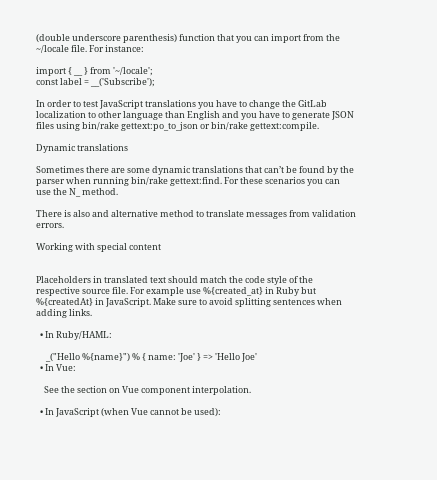(double underscore parenthesis) function that you can import from the ~/locale file. For instance:

import { __ } from '~/locale';
const label = __('Subscribe');

In order to test JavaScript translations you have to change the GitLab localization to other language than English and you have to generate JSON files using bin/rake gettext:po_to_json or bin/rake gettext:compile.

Dynamic translations

Sometimes there are some dynamic translations that can’t be found by the parser when running bin/rake gettext:find. For these scenarios you can use the N_ method.

There is also and alternative method to translate messages from validation errors.

Working with special content


Placeholders in translated text should match the code style of the respective source file. For example use %{created_at} in Ruby but %{createdAt} in JavaScript. Make sure to avoid splitting sentences when adding links.

  • In Ruby/HAML:

     _("Hello %{name}") % { name: 'Joe' } => 'Hello Joe'
  • In Vue:

    See the section on Vue component interpolation.

  • In JavaScript (when Vue cannot be used):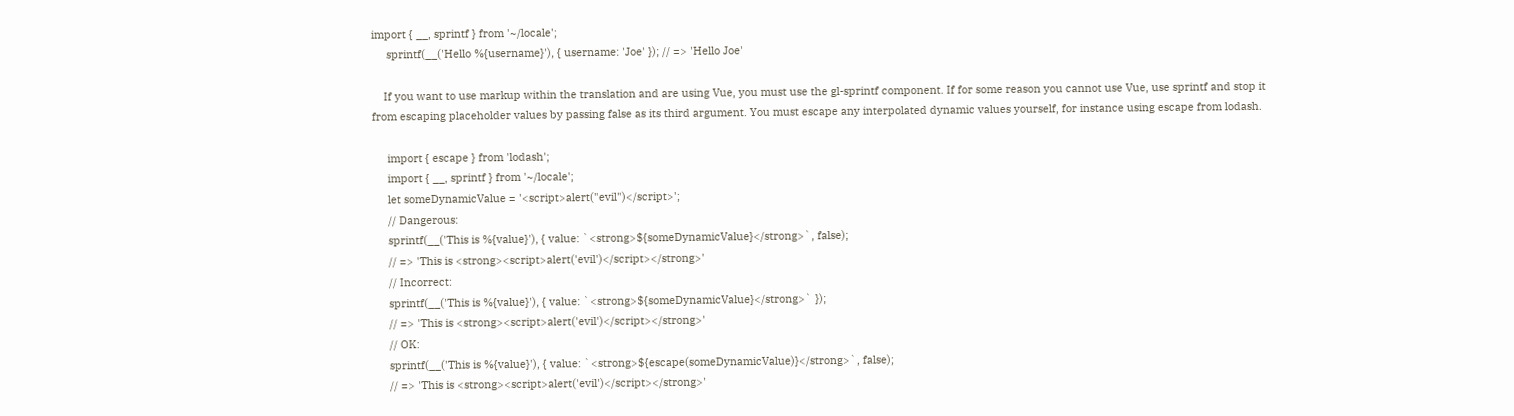import { __, sprintf } from '~/locale';
     sprintf(__('Hello %{username}'), { username: 'Joe' }); // => 'Hello Joe'

    If you want to use markup within the translation and are using Vue, you must use the gl-sprintf component. If for some reason you cannot use Vue, use sprintf and stop it from escaping placeholder values by passing false as its third argument. You must escape any interpolated dynamic values yourself, for instance using escape from lodash.

     import { escape } from 'lodash';
     import { __, sprintf } from '~/locale';
     let someDynamicValue = '<script>alert("evil")</script>';
     // Dangerous:
     sprintf(__('This is %{value}'), { value: `<strong>${someDynamicValue}</strong>`, false);
     // => 'This is <strong><script>alert('evil')</script></strong>'
     // Incorrect:
     sprintf(__('This is %{value}'), { value: `<strong>${someDynamicValue}</strong>` });
     // => 'This is <strong><script>alert('evil')</script></strong>'
     // OK:
     sprintf(__('This is %{value}'), { value: `<strong>${escape(someDynamicValue)}</strong>`, false);
     // => 'This is <strong><script>alert('evil')</script></strong>'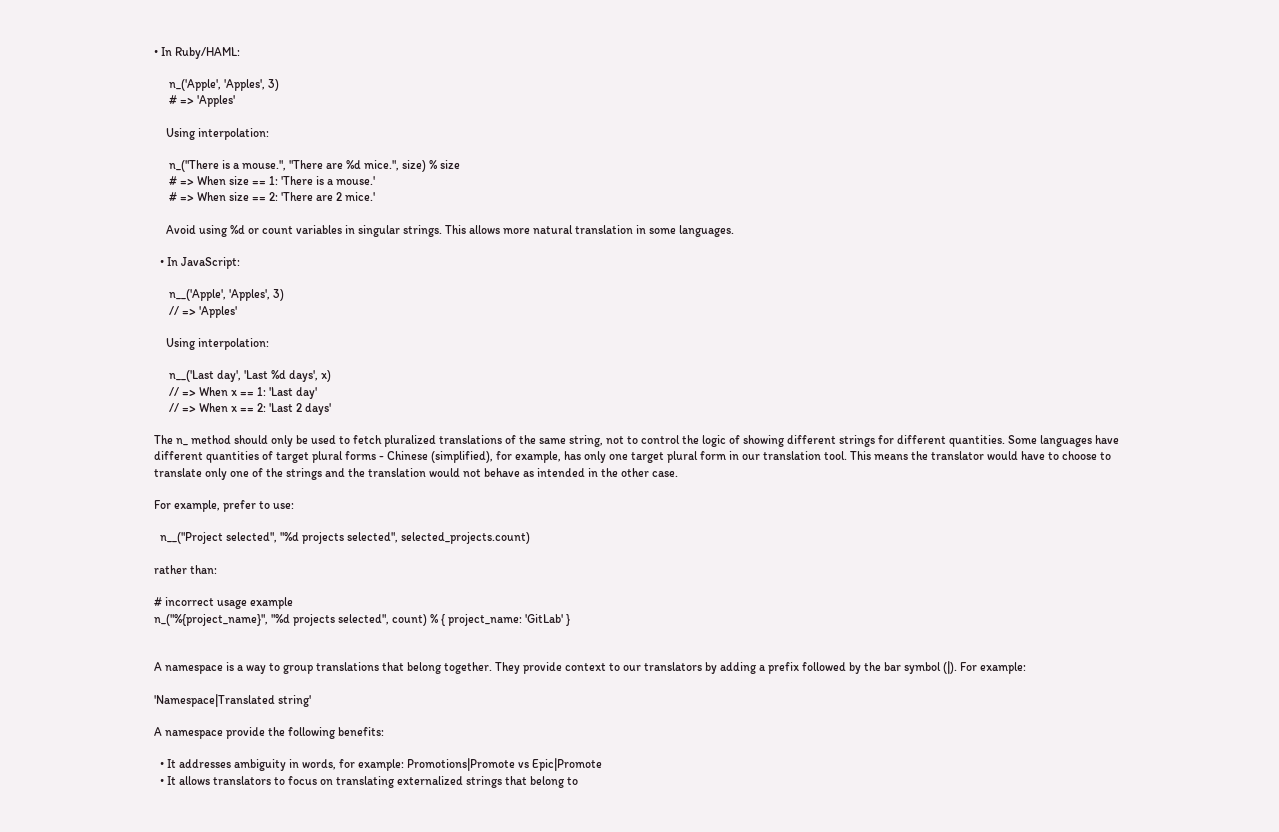• In Ruby/HAML:

     n_('Apple', 'Apples', 3)
     # => 'Apples'

    Using interpolation:

     n_("There is a mouse.", "There are %d mice.", size) % size
     # => When size == 1: 'There is a mouse.'
     # => When size == 2: 'There are 2 mice.'

    Avoid using %d or count variables in singular strings. This allows more natural translation in some languages.

  • In JavaScript:

     n__('Apple', 'Apples', 3)
     // => 'Apples'

    Using interpolation:

     n__('Last day', 'Last %d days', x)
     // => When x == 1: 'Last day'
     // => When x == 2: 'Last 2 days'

The n_ method should only be used to fetch pluralized translations of the same string, not to control the logic of showing different strings for different quantities. Some languages have different quantities of target plural forms - Chinese (simplified), for example, has only one target plural form in our translation tool. This means the translator would have to choose to translate only one of the strings and the translation would not behave as intended in the other case.

For example, prefer to use:

  n__("Project selected", "%d projects selected", selected_projects.count)

rather than:

# incorrect usage example
n_("%{project_name}", "%d projects selected", count) % { project_name: 'GitLab' }


A namespace is a way to group translations that belong together. They provide context to our translators by adding a prefix followed by the bar symbol (|). For example:

'Namespace|Translated string'

A namespace provide the following benefits:

  • It addresses ambiguity in words, for example: Promotions|Promote vs Epic|Promote
  • It allows translators to focus on translating externalized strings that belong to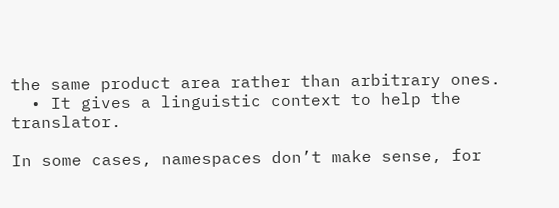the same product area rather than arbitrary ones.
  • It gives a linguistic context to help the translator.

In some cases, namespaces don’t make sense, for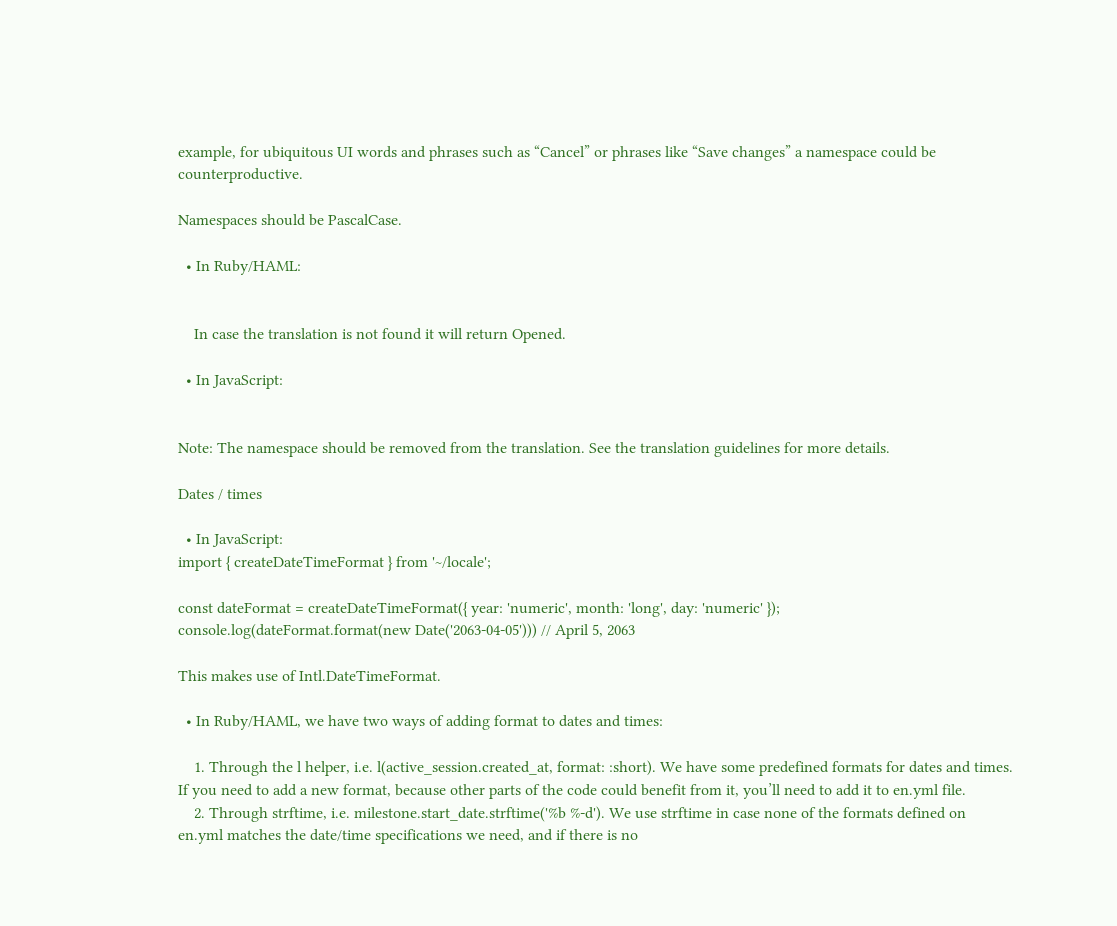example, for ubiquitous UI words and phrases such as “Cancel” or phrases like “Save changes” a namespace could be counterproductive.

Namespaces should be PascalCase.

  • In Ruby/HAML:


    In case the translation is not found it will return Opened.

  • In JavaScript:


Note: The namespace should be removed from the translation. See the translation guidelines for more details.

Dates / times

  • In JavaScript:
import { createDateTimeFormat } from '~/locale';

const dateFormat = createDateTimeFormat({ year: 'numeric', month: 'long', day: 'numeric' });
console.log(dateFormat.format(new Date('2063-04-05'))) // April 5, 2063

This makes use of Intl.DateTimeFormat.

  • In Ruby/HAML, we have two ways of adding format to dates and times:

    1. Through the l helper, i.e. l(active_session.created_at, format: :short). We have some predefined formats for dates and times. If you need to add a new format, because other parts of the code could benefit from it, you’ll need to add it to en.yml file.
    2. Through strftime, i.e. milestone.start_date.strftime('%b %-d'). We use strftime in case none of the formats defined on en.yml matches the date/time specifications we need, and if there is no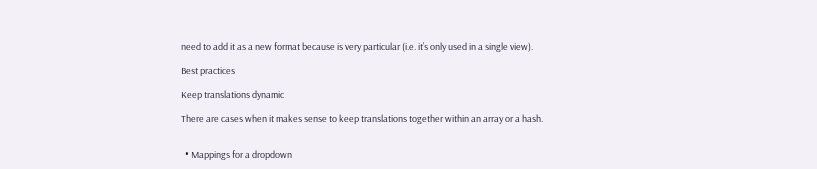need to add it as a new format because is very particular (i.e. it’s only used in a single view).

Best practices

Keep translations dynamic

There are cases when it makes sense to keep translations together within an array or a hash.


  • Mappings for a dropdown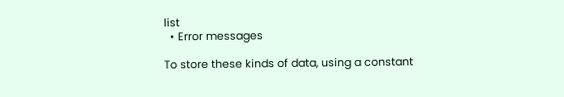list
  • Error messages

To store these kinds of data, using a constant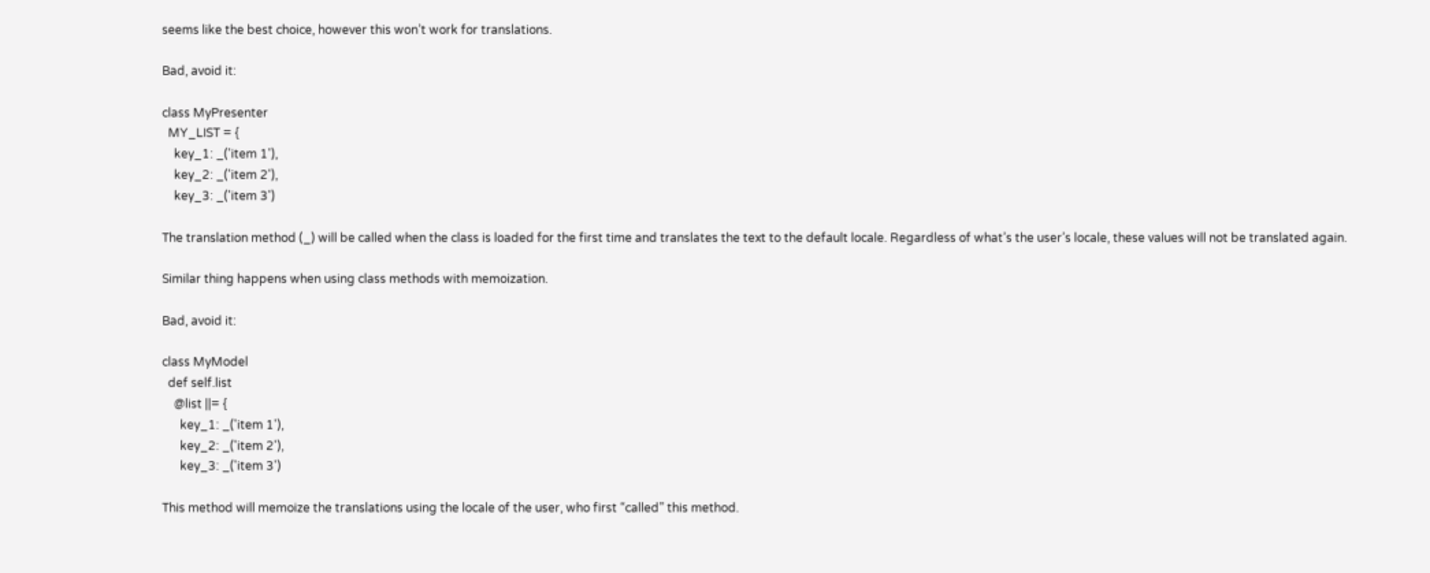seems like the best choice, however this won’t work for translations.

Bad, avoid it:

class MyPresenter
  MY_LIST = {
    key_1: _('item 1'),
    key_2: _('item 2'),
    key_3: _('item 3')

The translation method (_) will be called when the class is loaded for the first time and translates the text to the default locale. Regardless of what’s the user’s locale, these values will not be translated again.

Similar thing happens when using class methods with memoization.

Bad, avoid it:

class MyModel
  def self.list
    @list ||= {
      key_1: _('item 1'),
      key_2: _('item 2'),
      key_3: _('item 3')

This method will memoize the translations using the locale of the user, who first “called” this method.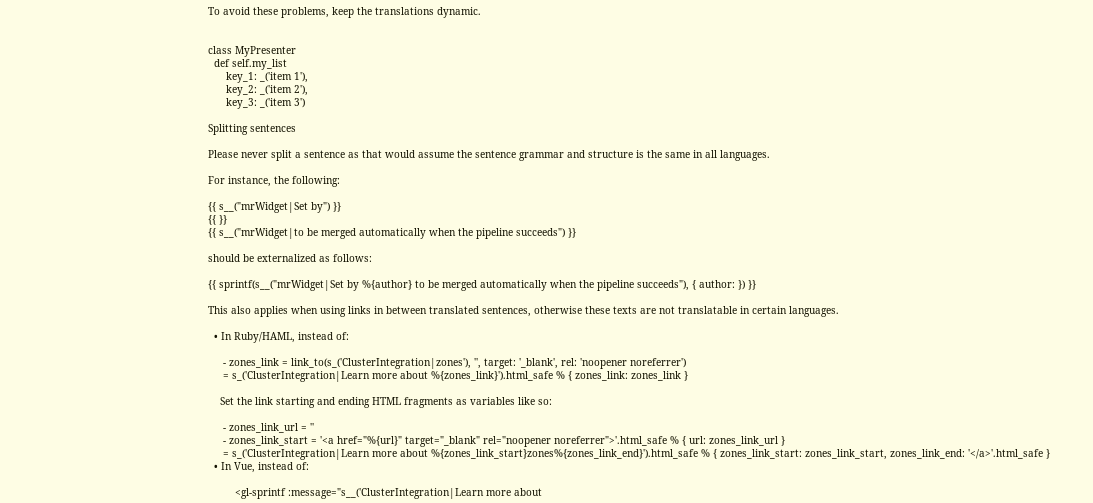To avoid these problems, keep the translations dynamic.


class MyPresenter
  def self.my_list
      key_1: _('item 1'),
      key_2: _('item 2'),
      key_3: _('item 3')

Splitting sentences

Please never split a sentence as that would assume the sentence grammar and structure is the same in all languages.

For instance, the following:

{{ s__("mrWidget|Set by") }}
{{ }}
{{ s__("mrWidget|to be merged automatically when the pipeline succeeds") }}

should be externalized as follows:

{{ sprintf(s__("mrWidget|Set by %{author} to be merged automatically when the pipeline succeeds"), { author: }) }}

This also applies when using links in between translated sentences, otherwise these texts are not translatable in certain languages.

  • In Ruby/HAML, instead of:

     - zones_link = link_to(s_('ClusterIntegration|zones'), '', target: '_blank', rel: 'noopener noreferrer')
     = s_('ClusterIntegration|Learn more about %{zones_link}').html_safe % { zones_link: zones_link }

    Set the link starting and ending HTML fragments as variables like so:

     - zones_link_url = ''
     - zones_link_start = '<a href="%{url}" target="_blank" rel="noopener noreferrer">'.html_safe % { url: zones_link_url }
     = s_('ClusterIntegration|Learn more about %{zones_link_start}zones%{zones_link_end}').html_safe % { zones_link_start: zones_link_start, zones_link_end: '</a>'.html_safe }
  • In Vue, instead of:

         <gl-sprintf :message="s__('ClusterIntegration|Learn more about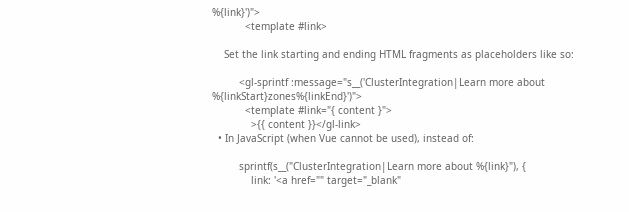%{link}')">
           <template #link>

    Set the link starting and ending HTML fragments as placeholders like so:

         <gl-sprintf :message="s__('ClusterIntegration|Learn more about %{linkStart}zones%{linkEnd}')">
           <template #link="{ content }">
             >{{ content }}</gl-link>
  • In JavaScript (when Vue cannot be used), instead of:

         sprintf(s__("ClusterIntegration|Learn more about %{link}"), {
             link: '<a href="" target="_blank"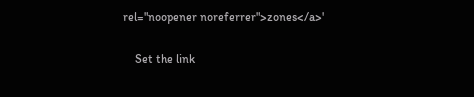rel="noopener noreferrer">zones</a>'

    Set the link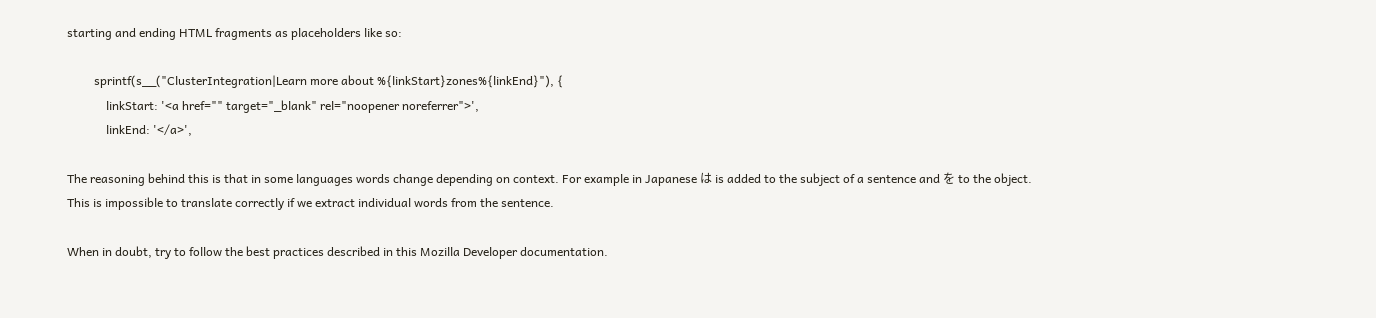starting and ending HTML fragments as placeholders like so:

         sprintf(s__("ClusterIntegration|Learn more about %{linkStart}zones%{linkEnd}"), {
             linkStart: '<a href="" target="_blank" rel="noopener noreferrer">',
             linkEnd: '</a>',

The reasoning behind this is that in some languages words change depending on context. For example in Japanese は is added to the subject of a sentence and を to the object. This is impossible to translate correctly if we extract individual words from the sentence.

When in doubt, try to follow the best practices described in this Mozilla Developer documentation.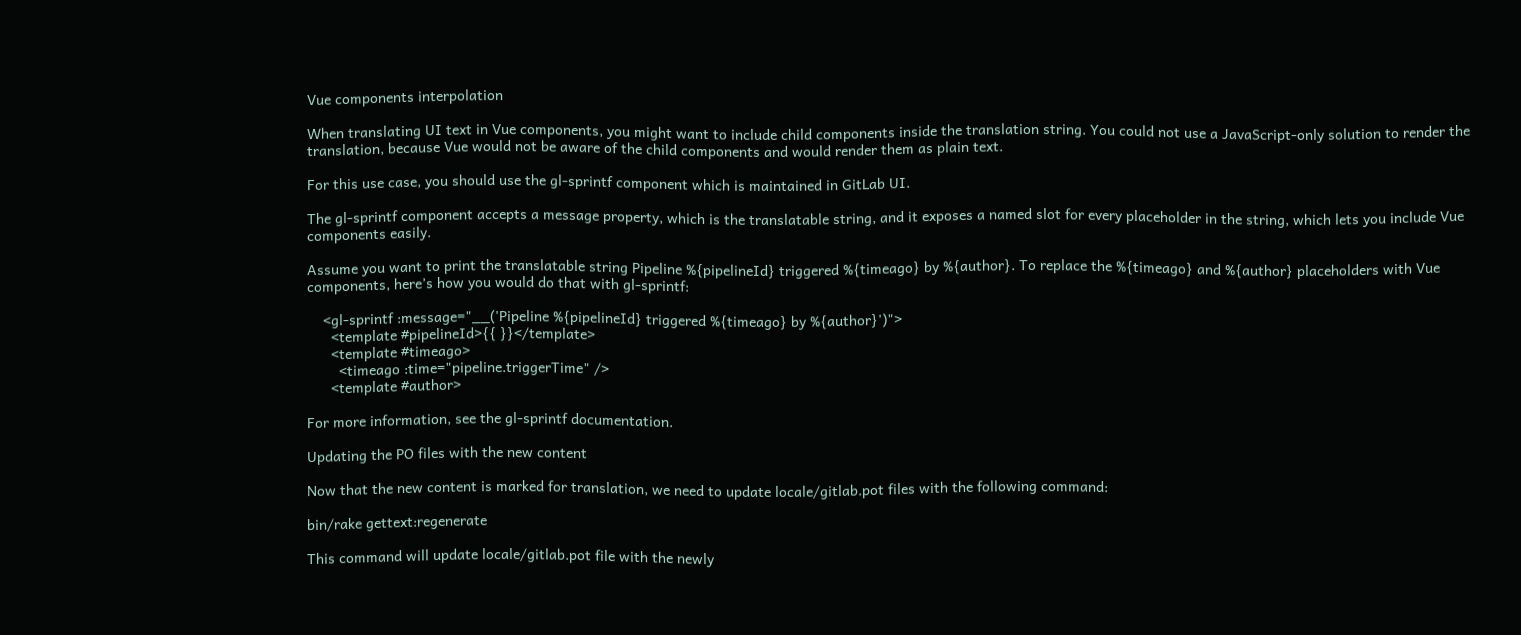Vue components interpolation

When translating UI text in Vue components, you might want to include child components inside the translation string. You could not use a JavaScript-only solution to render the translation, because Vue would not be aware of the child components and would render them as plain text.

For this use case, you should use the gl-sprintf component which is maintained in GitLab UI.

The gl-sprintf component accepts a message property, which is the translatable string, and it exposes a named slot for every placeholder in the string, which lets you include Vue components easily.

Assume you want to print the translatable string Pipeline %{pipelineId} triggered %{timeago} by %{author}. To replace the %{timeago} and %{author} placeholders with Vue components, here’s how you would do that with gl-sprintf:

    <gl-sprintf :message="__('Pipeline %{pipelineId} triggered %{timeago} by %{author}')">
      <template #pipelineId>{{ }}</template>
      <template #timeago>
        <timeago :time="pipeline.triggerTime" />
      <template #author>

For more information, see the gl-sprintf documentation.

Updating the PO files with the new content

Now that the new content is marked for translation, we need to update locale/gitlab.pot files with the following command:

bin/rake gettext:regenerate

This command will update locale/gitlab.pot file with the newly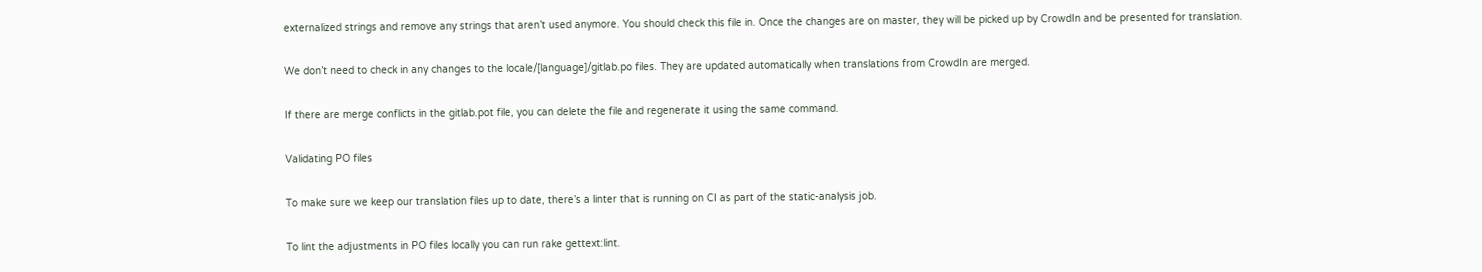externalized strings and remove any strings that aren’t used anymore. You should check this file in. Once the changes are on master, they will be picked up by CrowdIn and be presented for translation.

We don’t need to check in any changes to the locale/[language]/gitlab.po files. They are updated automatically when translations from CrowdIn are merged.

If there are merge conflicts in the gitlab.pot file, you can delete the file and regenerate it using the same command.

Validating PO files

To make sure we keep our translation files up to date, there’s a linter that is running on CI as part of the static-analysis job.

To lint the adjustments in PO files locally you can run rake gettext:lint.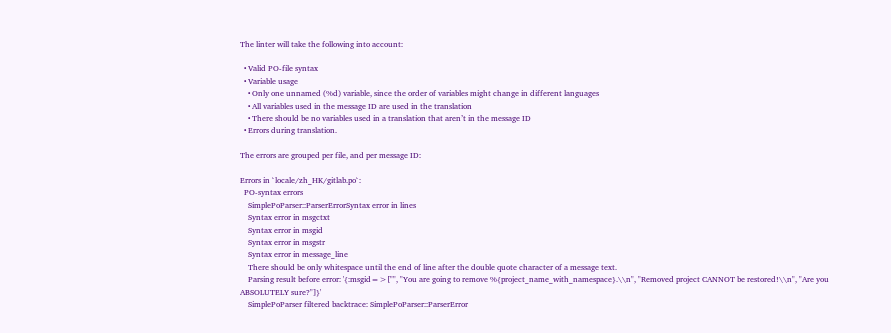The linter will take the following into account:

  • Valid PO-file syntax
  • Variable usage
    • Only one unnamed (%d) variable, since the order of variables might change in different languages
    • All variables used in the message ID are used in the translation
    • There should be no variables used in a translation that aren’t in the message ID
  • Errors during translation.

The errors are grouped per file, and per message ID:

Errors in `locale/zh_HK/gitlab.po`:
  PO-syntax errors
    SimplePoParser::ParserErrorSyntax error in lines
    Syntax error in msgctxt
    Syntax error in msgid
    Syntax error in msgstr
    Syntax error in message_line
    There should be only whitespace until the end of line after the double quote character of a message text.
    Parsing result before error: '{:msgid=>["", "You are going to remove %{project_name_with_namespace}.\\n", "Removed project CANNOT be restored!\\n", "Are you ABSOLUTELY sure?"]}'
    SimplePoParser filtered backtrace: SimplePoParser::ParserError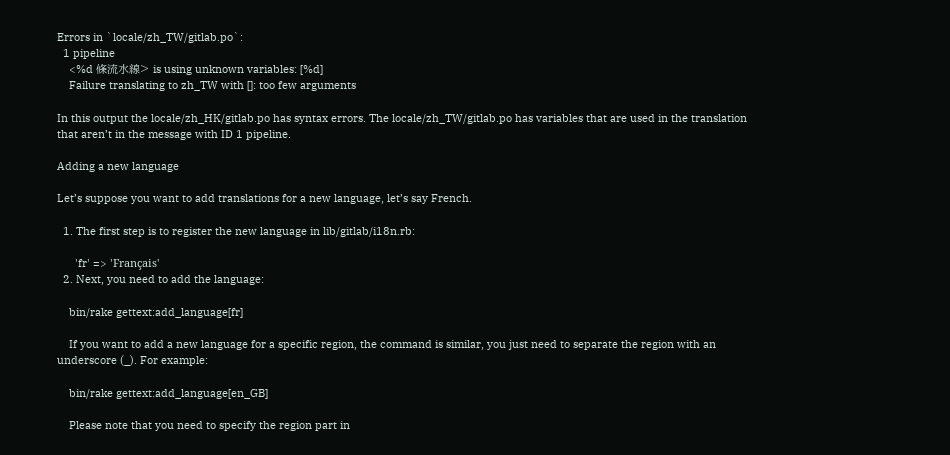Errors in `locale/zh_TW/gitlab.po`:
  1 pipeline
    <%d 條流水線> is using unknown variables: [%d]
    Failure translating to zh_TW with []: too few arguments

In this output the locale/zh_HK/gitlab.po has syntax errors. The locale/zh_TW/gitlab.po has variables that are used in the translation that aren’t in the message with ID 1 pipeline.

Adding a new language

Let’s suppose you want to add translations for a new language, let’s say French.

  1. The first step is to register the new language in lib/gitlab/i18n.rb:

      'fr' => 'Français'
  2. Next, you need to add the language:

    bin/rake gettext:add_language[fr]

    If you want to add a new language for a specific region, the command is similar, you just need to separate the region with an underscore (_). For example:

    bin/rake gettext:add_language[en_GB]

    Please note that you need to specify the region part in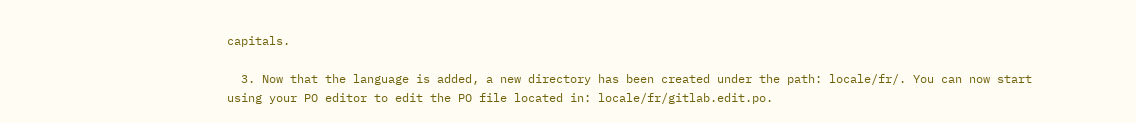capitals.

  3. Now that the language is added, a new directory has been created under the path: locale/fr/. You can now start using your PO editor to edit the PO file located in: locale/fr/gitlab.edit.po.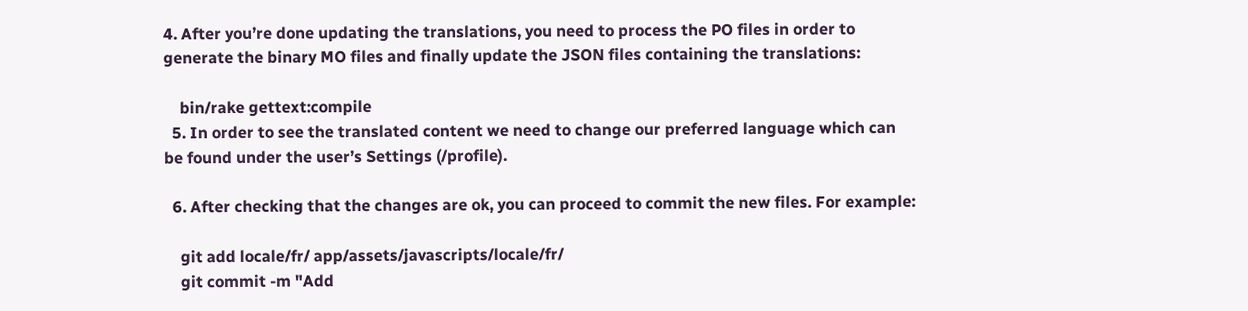4. After you’re done updating the translations, you need to process the PO files in order to generate the binary MO files and finally update the JSON files containing the translations:

    bin/rake gettext:compile
  5. In order to see the translated content we need to change our preferred language which can be found under the user’s Settings (/profile).

  6. After checking that the changes are ok, you can proceed to commit the new files. For example:

    git add locale/fr/ app/assets/javascripts/locale/fr/
    git commit -m "Add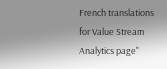French translations for Value Stream Analytics page"